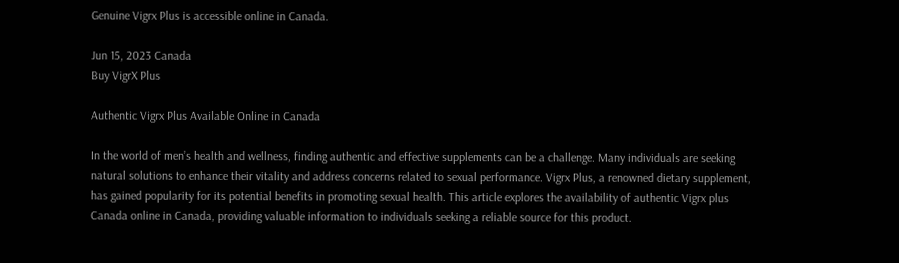Genuine Vigrx Plus is accessible online in Canada.

Jun 15, 2023 Canada
Buy VigrX Plus

Authentic Vigrx Plus Available Online in Canada

In the world of men’s health and wellness, finding authentic and effective supplements can be a challenge. Many individuals are seeking natural solutions to enhance their vitality and address concerns related to sexual performance. Vigrx Plus, a renowned dietary supplement, has gained popularity for its potential benefits in promoting sexual health. This article explores the availability of authentic Vigrx plus Canada online in Canada, providing valuable information to individuals seeking a reliable source for this product.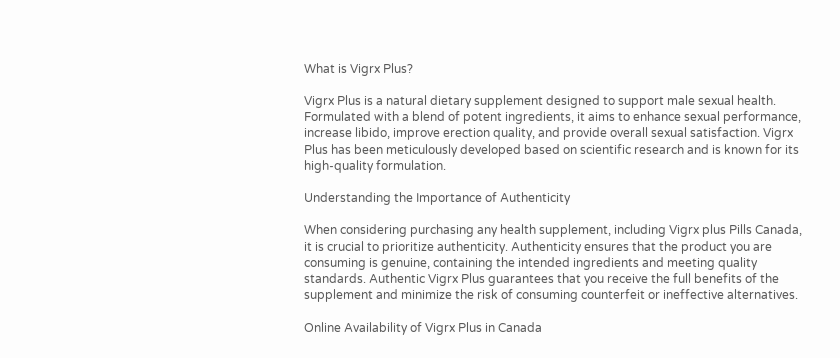What is Vigrx Plus?

Vigrx Plus is a natural dietary supplement designed to support male sexual health. Formulated with a blend of potent ingredients, it aims to enhance sexual performance, increase libido, improve erection quality, and provide overall sexual satisfaction. Vigrx Plus has been meticulously developed based on scientific research and is known for its high-quality formulation.

Understanding the Importance of Authenticity

When considering purchasing any health supplement, including Vigrx plus Pills Canada, it is crucial to prioritize authenticity. Authenticity ensures that the product you are consuming is genuine, containing the intended ingredients and meeting quality standards. Authentic Vigrx Plus guarantees that you receive the full benefits of the supplement and minimize the risk of consuming counterfeit or ineffective alternatives.

Online Availability of Vigrx Plus in Canada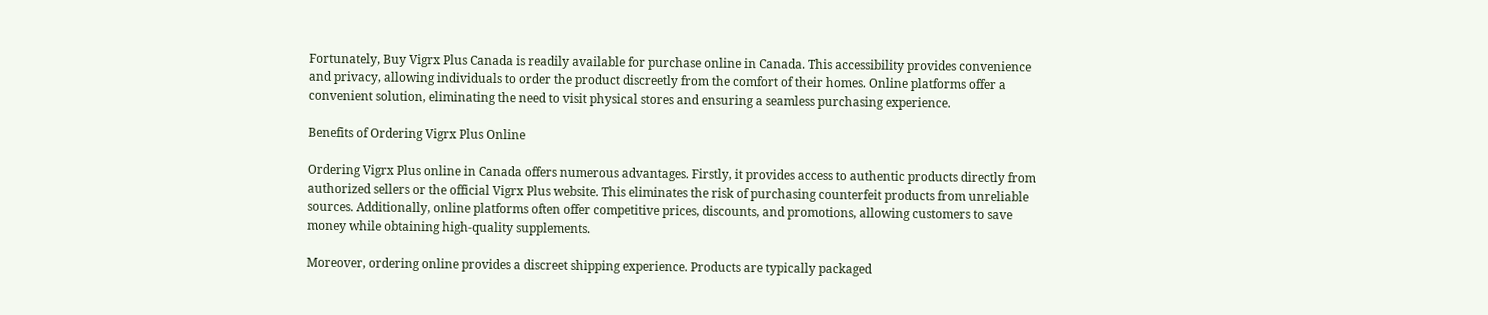Fortunately, Buy Vigrx Plus Canada is readily available for purchase online in Canada. This accessibility provides convenience and privacy, allowing individuals to order the product discreetly from the comfort of their homes. Online platforms offer a convenient solution, eliminating the need to visit physical stores and ensuring a seamless purchasing experience.

Benefits of Ordering Vigrx Plus Online

Ordering Vigrx Plus online in Canada offers numerous advantages. Firstly, it provides access to authentic products directly from authorized sellers or the official Vigrx Plus website. This eliminates the risk of purchasing counterfeit products from unreliable sources. Additionally, online platforms often offer competitive prices, discounts, and promotions, allowing customers to save money while obtaining high-quality supplements.

Moreover, ordering online provides a discreet shipping experience. Products are typically packaged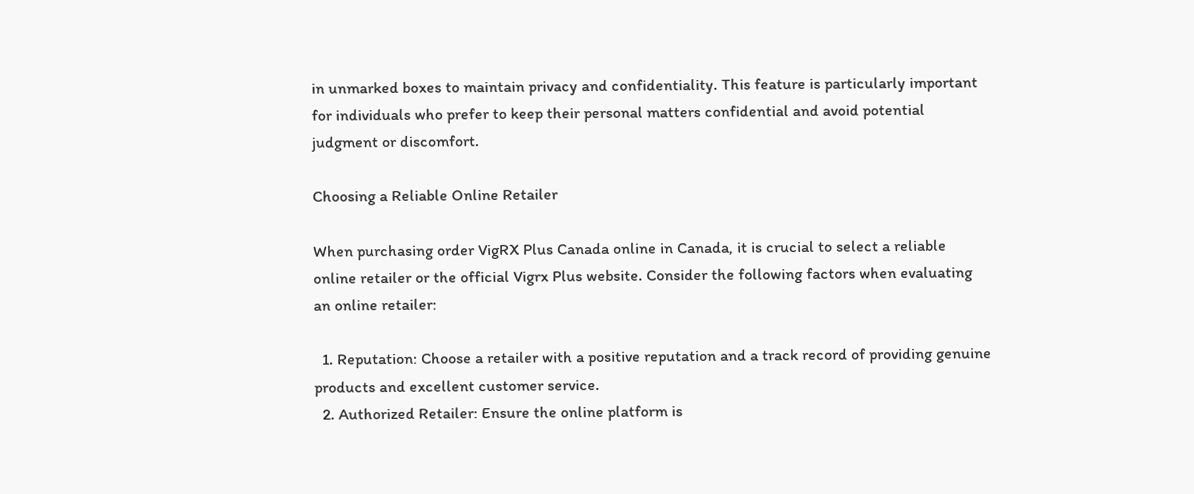in unmarked boxes to maintain privacy and confidentiality. This feature is particularly important for individuals who prefer to keep their personal matters confidential and avoid potential judgment or discomfort.

Choosing a Reliable Online Retailer

When purchasing order VigRX Plus Canada online in Canada, it is crucial to select a reliable online retailer or the official Vigrx Plus website. Consider the following factors when evaluating an online retailer:

  1. Reputation: Choose a retailer with a positive reputation and a track record of providing genuine products and excellent customer service.
  2. Authorized Retailer: Ensure the online platform is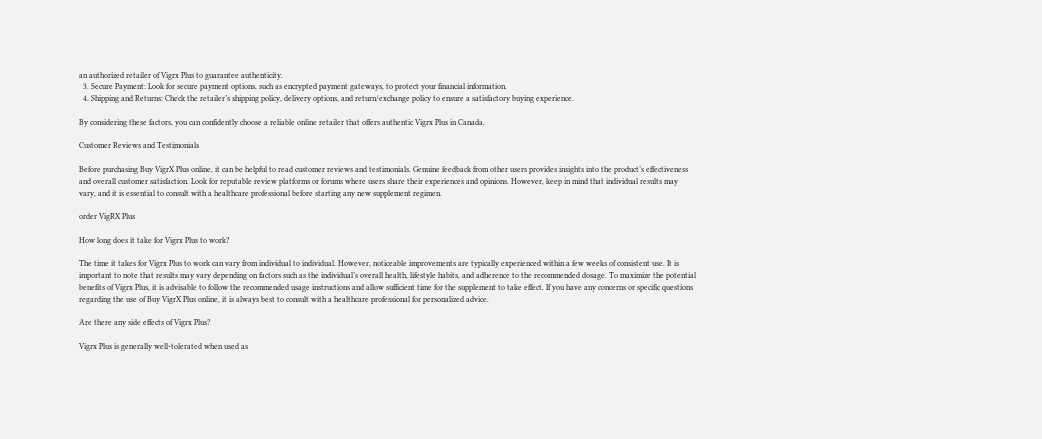an authorized retailer of Vigrx Plus to guarantee authenticity.
  3. Secure Payment: Look for secure payment options, such as encrypted payment gateways, to protect your financial information.
  4. Shipping and Returns: Check the retailer’s shipping policy, delivery options, and return/exchange policy to ensure a satisfactory buying experience.

By considering these factors, you can confidently choose a reliable online retailer that offers authentic Vigrx Plus in Canada.

Customer Reviews and Testimonials

Before purchasing Buy VigrX Plus online, it can be helpful to read customer reviews and testimonials. Genuine feedback from other users provides insights into the product’s effectiveness and overall customer satisfaction. Look for reputable review platforms or forums where users share their experiences and opinions. However, keep in mind that individual results may vary, and it is essential to consult with a healthcare professional before starting any new supplement regimen.

order VigRX Plus

How long does it take for Vigrx Plus to work?

The time it takes for Vigrx Plus to work can vary from individual to individual. However, noticeable improvements are typically experienced within a few weeks of consistent use. It is important to note that results may vary depending on factors such as the individual’s overall health, lifestyle habits, and adherence to the recommended dosage. To maximize the potential benefits of Vigrx Plus, it is advisable to follow the recommended usage instructions and allow sufficient time for the supplement to take effect. If you have any concerns or specific questions regarding the use of Buy VigrX Plus online, it is always best to consult with a healthcare professional for personalized advice.

Are there any side effects of Vigrx Plus?

Vigrx Plus is generally well-tolerated when used as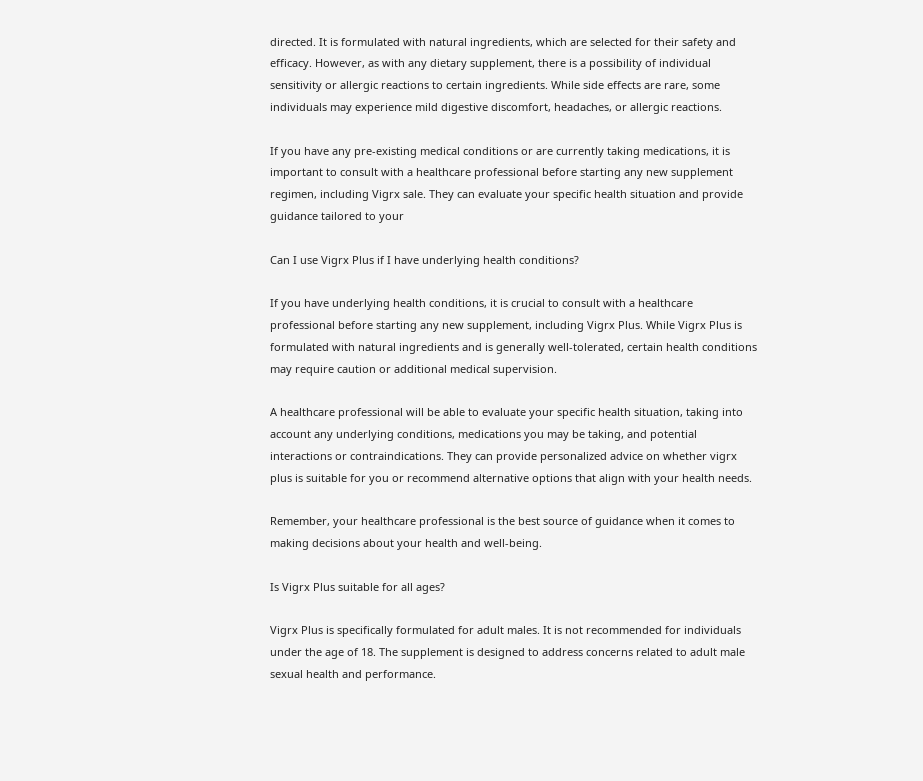directed. It is formulated with natural ingredients, which are selected for their safety and efficacy. However, as with any dietary supplement, there is a possibility of individual sensitivity or allergic reactions to certain ingredients. While side effects are rare, some individuals may experience mild digestive discomfort, headaches, or allergic reactions.

If you have any pre-existing medical conditions or are currently taking medications, it is important to consult with a healthcare professional before starting any new supplement regimen, including Vigrx sale. They can evaluate your specific health situation and provide guidance tailored to your

Can I use Vigrx Plus if I have underlying health conditions?

If you have underlying health conditions, it is crucial to consult with a healthcare professional before starting any new supplement, including Vigrx Plus. While Vigrx Plus is formulated with natural ingredients and is generally well-tolerated, certain health conditions may require caution or additional medical supervision.

A healthcare professional will be able to evaluate your specific health situation, taking into account any underlying conditions, medications you may be taking, and potential interactions or contraindications. They can provide personalized advice on whether vigrx plus is suitable for you or recommend alternative options that align with your health needs.

Remember, your healthcare professional is the best source of guidance when it comes to making decisions about your health and well-being.

Is Vigrx Plus suitable for all ages?

Vigrx Plus is specifically formulated for adult males. It is not recommended for individuals under the age of 18. The supplement is designed to address concerns related to adult male sexual health and performance.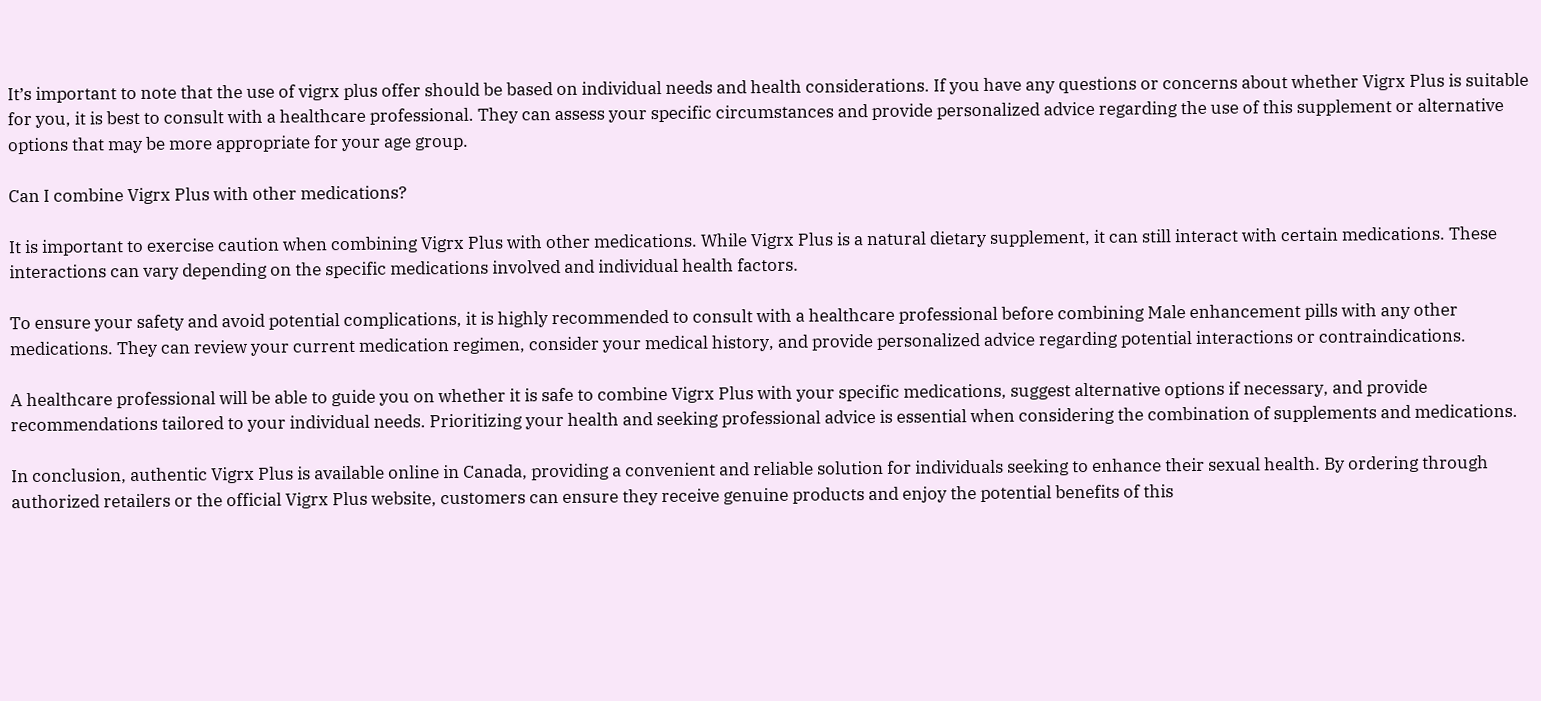It’s important to note that the use of vigrx plus offer should be based on individual needs and health considerations. If you have any questions or concerns about whether Vigrx Plus is suitable for you, it is best to consult with a healthcare professional. They can assess your specific circumstances and provide personalized advice regarding the use of this supplement or alternative options that may be more appropriate for your age group.

Can I combine Vigrx Plus with other medications?

It is important to exercise caution when combining Vigrx Plus with other medications. While Vigrx Plus is a natural dietary supplement, it can still interact with certain medications. These interactions can vary depending on the specific medications involved and individual health factors.

To ensure your safety and avoid potential complications, it is highly recommended to consult with a healthcare professional before combining Male enhancement pills with any other medications. They can review your current medication regimen, consider your medical history, and provide personalized advice regarding potential interactions or contraindications.

A healthcare professional will be able to guide you on whether it is safe to combine Vigrx Plus with your specific medications, suggest alternative options if necessary, and provide recommendations tailored to your individual needs. Prioritizing your health and seeking professional advice is essential when considering the combination of supplements and medications.

In conclusion, authentic Vigrx Plus is available online in Canada, providing a convenient and reliable solution for individuals seeking to enhance their sexual health. By ordering through authorized retailers or the official Vigrx Plus website, customers can ensure they receive genuine products and enjoy the potential benefits of this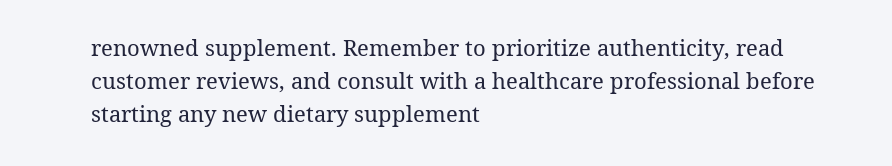renowned supplement. Remember to prioritize authenticity, read customer reviews, and consult with a healthcare professional before starting any new dietary supplement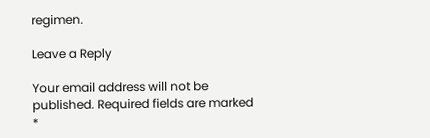regimen.

Leave a Reply

Your email address will not be published. Required fields are marked *